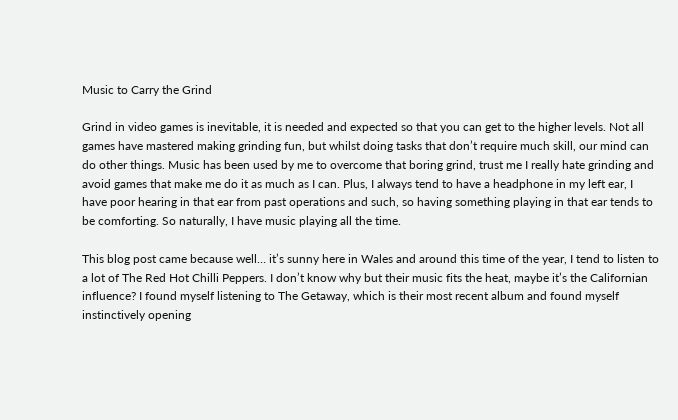Music to Carry the Grind

Grind in video games is inevitable, it is needed and expected so that you can get to the higher levels. Not all games have mastered making grinding fun, but whilst doing tasks that don’t require much skill, our mind can do other things. Music has been used by me to overcome that boring grind, trust me I really hate grinding and avoid games that make me do it as much as I can. Plus, I always tend to have a headphone in my left ear, I have poor hearing in that ear from past operations and such, so having something playing in that ear tends to be comforting. So naturally, I have music playing all the time.

This blog post came because well… it’s sunny here in Wales and around this time of the year, I tend to listen to a lot of The Red Hot Chilli Peppers. I don’t know why but their music fits the heat, maybe it’s the Californian influence? I found myself listening to The Getaway, which is their most recent album and found myself instinctively opening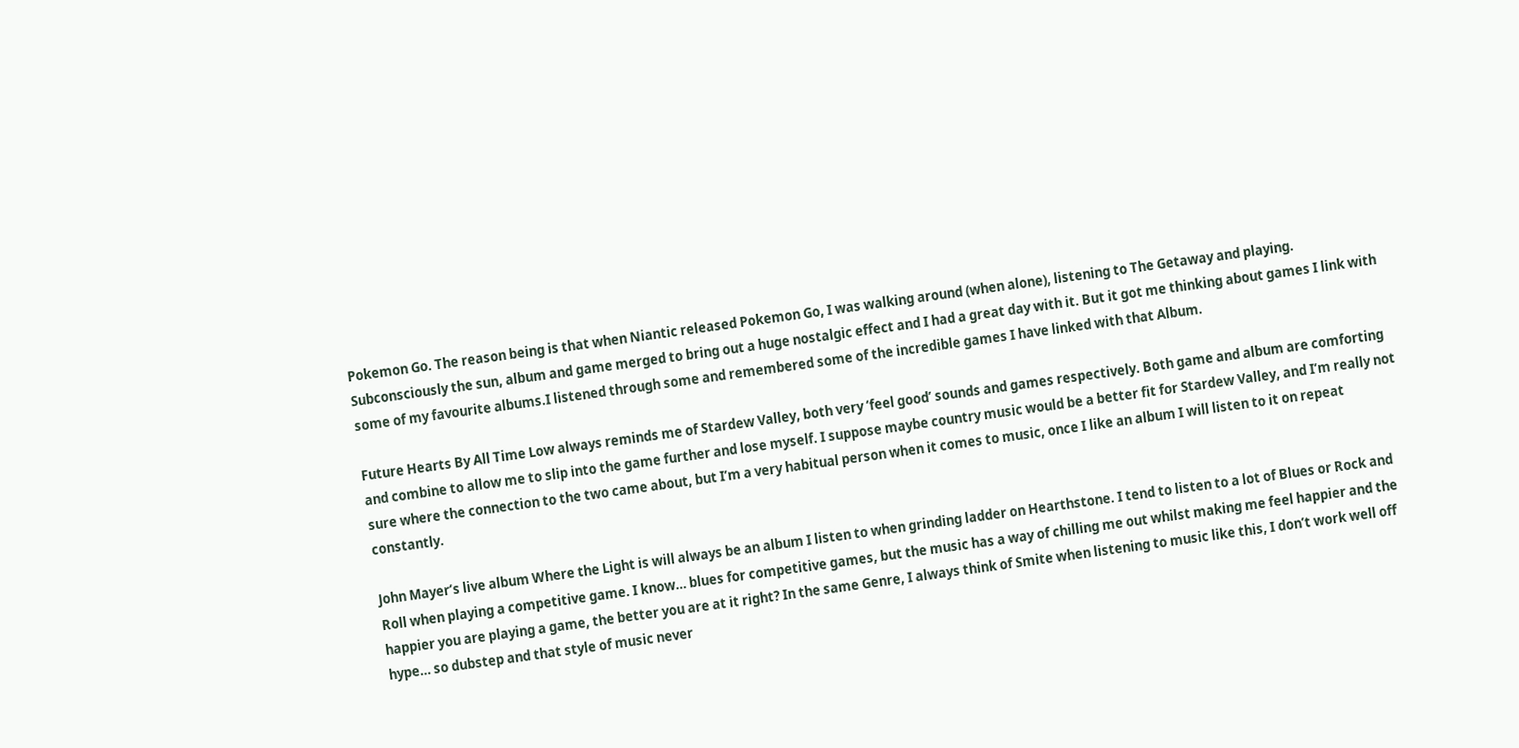Pokemon Go. The reason being is that when Niantic released Pokemon Go, I was walking around (when alone), listening to The Getaway and playing. Subconsciously the sun, album and game merged to bring out a huge nostalgic effect and I had a great day with it. But it got me thinking about games I link with some of my favourite albums.I listened through some and remembered some of the incredible games I have linked with that Album.

Future Hearts By All Time Low always reminds me of Stardew Valley, both very ‘feel good’ sounds and games respectively. Both game and album are comforting and combine to allow me to slip into the game further and lose myself. I suppose maybe country music would be a better fit for Stardew Valley, and I’m really not sure where the connection to the two came about, but I’m a very habitual person when it comes to music, once I like an album I will listen to it on repeat constantly.

John Mayer’s live album Where the Light is will always be an album I listen to when grinding ladder on Hearthstone. I tend to listen to a lot of Blues or Rock and Roll when playing a competitive game. I know… blues for competitive games, but the music has a way of chilling me out whilst making me feel happier and the happier you are playing a game, the better you are at it right? In the same Genre, I always think of Smite when listening to music like this, I don’t work well off hype… so dubstep and that style of music never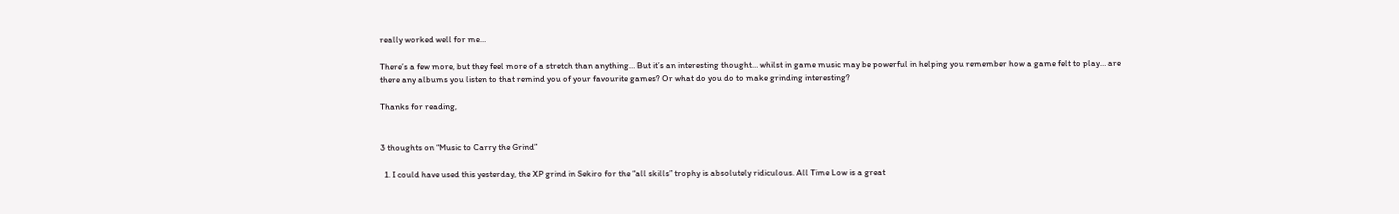really worked well for me…

There’s a few more, but they feel more of a stretch than anything… But it’s an interesting thought… whilst in game music may be powerful in helping you remember how a game felt to play… are there any albums you listen to that remind you of your favourite games? Or what do you do to make grinding interesting?

Thanks for reading,


3 thoughts on “Music to Carry the Grind”

  1. I could have used this yesterday, the XP grind in Sekiro for the “all skills” trophy is absolutely ridiculous. All Time Low is a great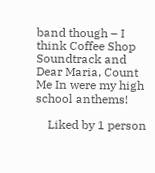band though – I think Coffee Shop Soundtrack and Dear Maria, Count Me In were my high school anthems!

    Liked by 1 person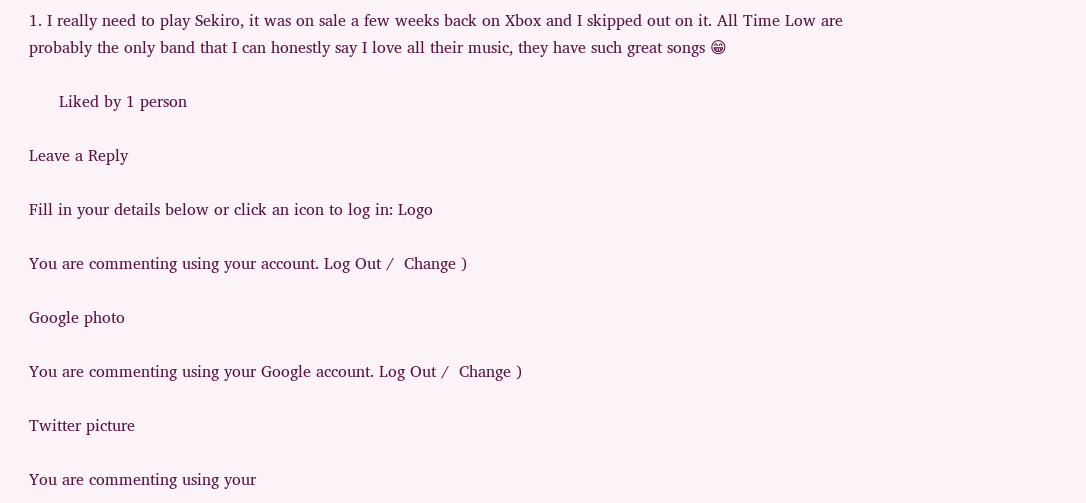1. I really need to play Sekiro, it was on sale a few weeks back on Xbox and I skipped out on it. All Time Low are probably the only band that I can honestly say I love all their music, they have such great songs 😁

      Liked by 1 person

Leave a Reply

Fill in your details below or click an icon to log in: Logo

You are commenting using your account. Log Out /  Change )

Google photo

You are commenting using your Google account. Log Out /  Change )

Twitter picture

You are commenting using your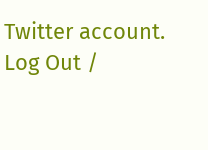Twitter account. Log Out /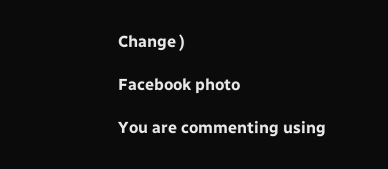Change )

Facebook photo

You are commenting using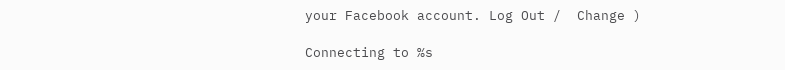your Facebook account. Log Out /  Change )

Connecting to %s